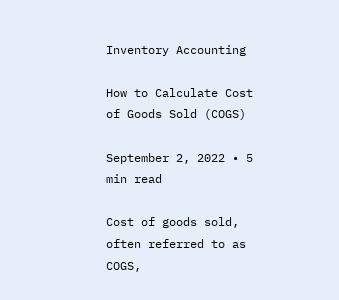Inventory Accounting

How to Calculate Cost of Goods Sold (COGS)

September 2, 2022 • 5 min read

Cost of goods sold, often referred to as COGS,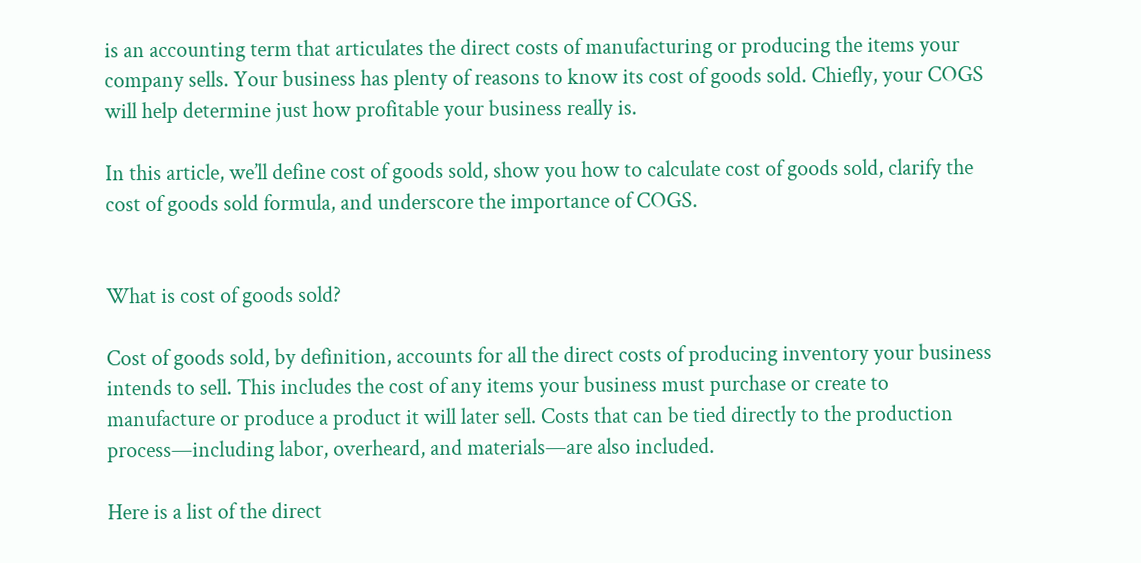is an accounting term that articulates the direct costs of manufacturing or producing the items your company sells. Your business has plenty of reasons to know its cost of goods sold. Chiefly, your COGS will help determine just how profitable your business really is.

In this article, we’ll define cost of goods sold, show you how to calculate cost of goods sold, clarify the cost of goods sold formula, and underscore the importance of COGS.


What is cost of goods sold?

Cost of goods sold, by definition, accounts for all the direct costs of producing inventory your business intends to sell. This includes the cost of any items your business must purchase or create to manufacture or produce a product it will later sell. Costs that can be tied directly to the production process—including labor, overheard, and materials—are also included.

Here is a list of the direct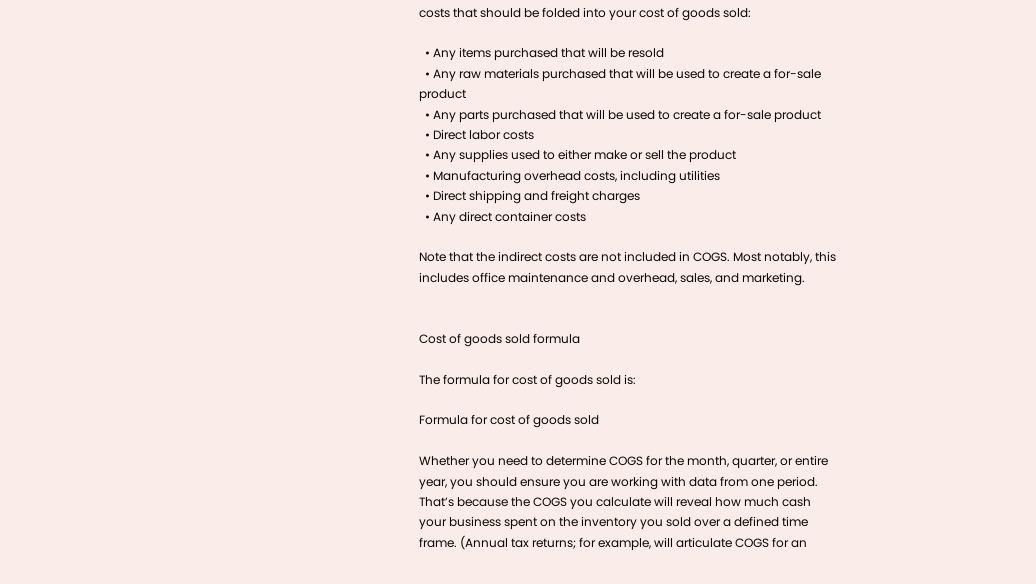costs that should be folded into your cost of goods sold:

  • Any items purchased that will be resold
  • Any raw materials purchased that will be used to create a for-sale product
  • Any parts purchased that will be used to create a for-sale product
  • Direct labor costs
  • Any supplies used to either make or sell the product
  • Manufacturing overhead costs, including utilities
  • Direct shipping and freight charges
  • Any direct container costs

Note that the indirect costs are not included in COGS. Most notably, this includes office maintenance and overhead, sales, and marketing.


Cost of goods sold formula

The formula for cost of goods sold is:

Formula for cost of goods sold

Whether you need to determine COGS for the month, quarter, or entire year, you should ensure you are working with data from one period. That’s because the COGS you calculate will reveal how much cash your business spent on the inventory you sold over a defined time frame. (Annual tax returns; for example, will articulate COGS for an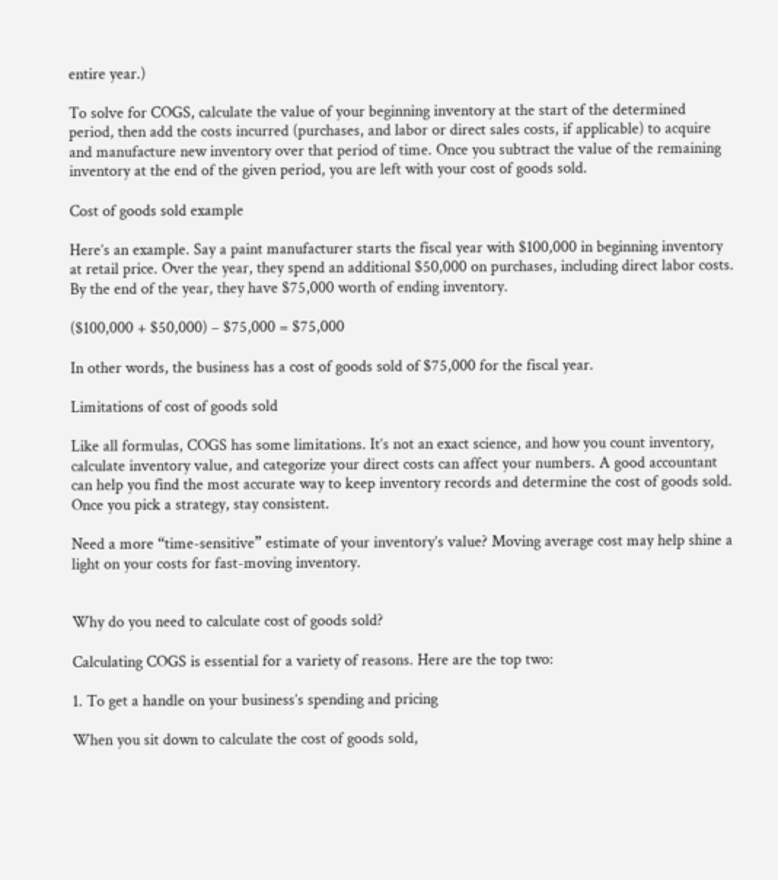entire year.)

To solve for COGS, calculate the value of your beginning inventory at the start of the determined period, then add the costs incurred (purchases, and labor or direct sales costs, if applicable) to acquire and manufacture new inventory over that period of time. Once you subtract the value of the remaining inventory at the end of the given period, you are left with your cost of goods sold.

Cost of goods sold example

Here’s an example. Say a paint manufacturer starts the fiscal year with $100,000 in beginning inventory at retail price. Over the year, they spend an additional $50,000 on purchases, including direct labor costs. By the end of the year, they have $75,000 worth of ending inventory.

($100,000 + $50,000) – $75,000 = $75,000

In other words, the business has a cost of goods sold of $75,000 for the fiscal year.

Limitations of cost of goods sold

Like all formulas, COGS has some limitations. It’s not an exact science, and how you count inventory, calculate inventory value, and categorize your direct costs can affect your numbers. A good accountant can help you find the most accurate way to keep inventory records and determine the cost of goods sold. Once you pick a strategy, stay consistent.

Need a more “time-sensitive” estimate of your inventory’s value? Moving average cost may help shine a light on your costs for fast-moving inventory.


Why do you need to calculate cost of goods sold?

Calculating COGS is essential for a variety of reasons. Here are the top two:

1. To get a handle on your business’s spending and pricing

When you sit down to calculate the cost of goods sold,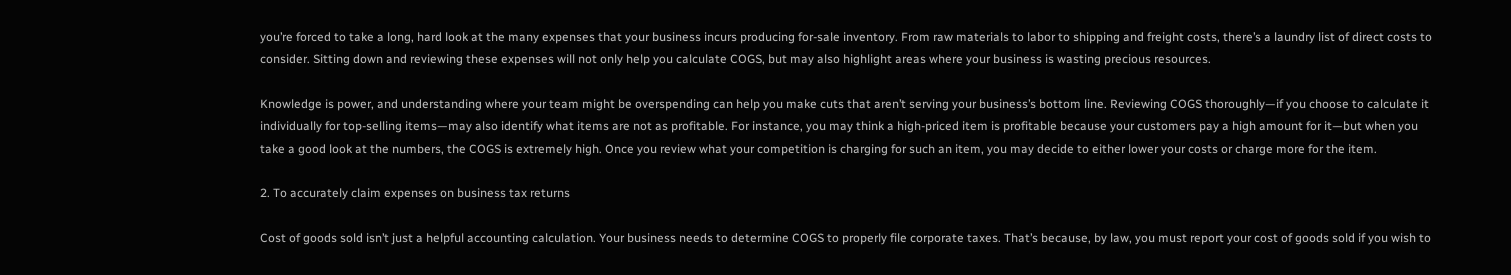you’re forced to take a long, hard look at the many expenses that your business incurs producing for-sale inventory. From raw materials to labor to shipping and freight costs, there’s a laundry list of direct costs to consider. Sitting down and reviewing these expenses will not only help you calculate COGS, but may also highlight areas where your business is wasting precious resources.

Knowledge is power, and understanding where your team might be overspending can help you make cuts that aren’t serving your business’s bottom line. Reviewing COGS thoroughly—if you choose to calculate it individually for top-selling items—may also identify what items are not as profitable. For instance, you may think a high-priced item is profitable because your customers pay a high amount for it—but when you take a good look at the numbers, the COGS is extremely high. Once you review what your competition is charging for such an item, you may decide to either lower your costs or charge more for the item.

2. To accurately claim expenses on business tax returns

Cost of goods sold isn’t just a helpful accounting calculation. Your business needs to determine COGS to properly file corporate taxes. That’s because, by law, you must report your cost of goods sold if you wish to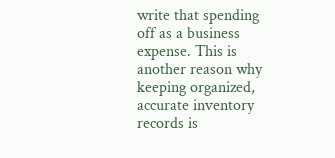write that spending off as a business expense. This is another reason why keeping organized, accurate inventory records is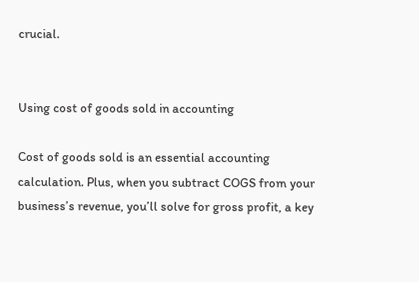crucial.


Using cost of goods sold in accounting

Cost of goods sold is an essential accounting calculation. Plus, when you subtract COGS from your business’s revenue, you’ll solve for gross profit, a key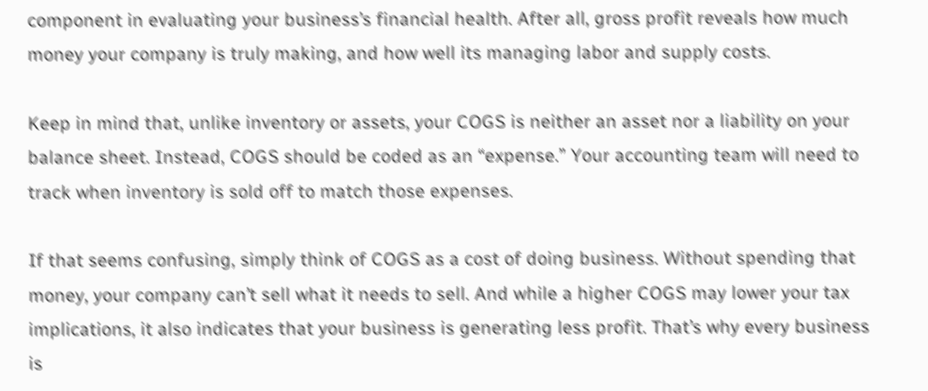component in evaluating your business’s financial health. After all, gross profit reveals how much money your company is truly making, and how well its managing labor and supply costs.

Keep in mind that, unlike inventory or assets, your COGS is neither an asset nor a liability on your balance sheet. Instead, COGS should be coded as an “expense.” Your accounting team will need to track when inventory is sold off to match those expenses.

If that seems confusing, simply think of COGS as a cost of doing business. Without spending that money, your company can’t sell what it needs to sell. And while a higher COGS may lower your tax implications, it also indicates that your business is generating less profit. That’s why every business is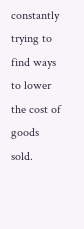constantly trying to find ways to lower the cost of goods sold.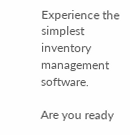Experience the simplest inventory management software.

Are you ready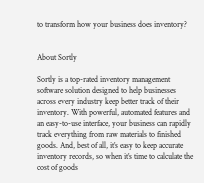to transform how your business does inventory?


About Sortly

Sortly is a top-rated inventory management software solution designed to help businesses across every industry keep better track of their inventory. With powerful, automated features and an easy-to-use interface, your business can rapidly track everything from raw materials to finished goods. And, best of all, it’s easy to keep accurate inventory records, so when it’s time to calculate the cost of goods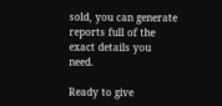sold, you can generate reports full of the exact details you need.

Ready to give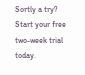Sortly a try? Start your free two-week trial today.